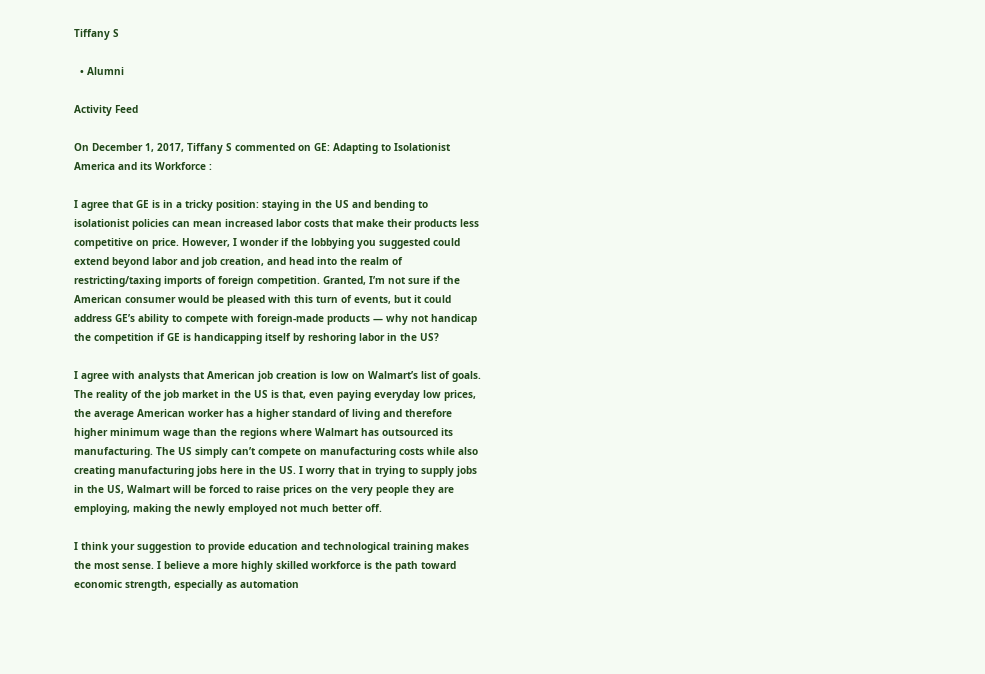Tiffany S

  • Alumni

Activity Feed

On December 1, 2017, Tiffany S commented on GE: Adapting to Isolationist America and its Workforce :

I agree that GE is in a tricky position: staying in the US and bending to isolationist policies can mean increased labor costs that make their products less competitive on price. However, I wonder if the lobbying you suggested could extend beyond labor and job creation, and head into the realm of restricting/taxing imports of foreign competition. Granted, I’m not sure if the American consumer would be pleased with this turn of events, but it could address GE’s ability to compete with foreign-made products — why not handicap the competition if GE is handicapping itself by reshoring labor in the US?

I agree with analysts that American job creation is low on Walmart’s list of goals. The reality of the job market in the US is that, even paying everyday low prices, the average American worker has a higher standard of living and therefore higher minimum wage than the regions where Walmart has outsourced its manufacturing. The US simply can’t compete on manufacturing costs while also creating manufacturing jobs here in the US. I worry that in trying to supply jobs in the US, Walmart will be forced to raise prices on the very people they are employing, making the newly employed not much better off.

I think your suggestion to provide education and technological training makes the most sense. I believe a more highly skilled workforce is the path toward economic strength, especially as automation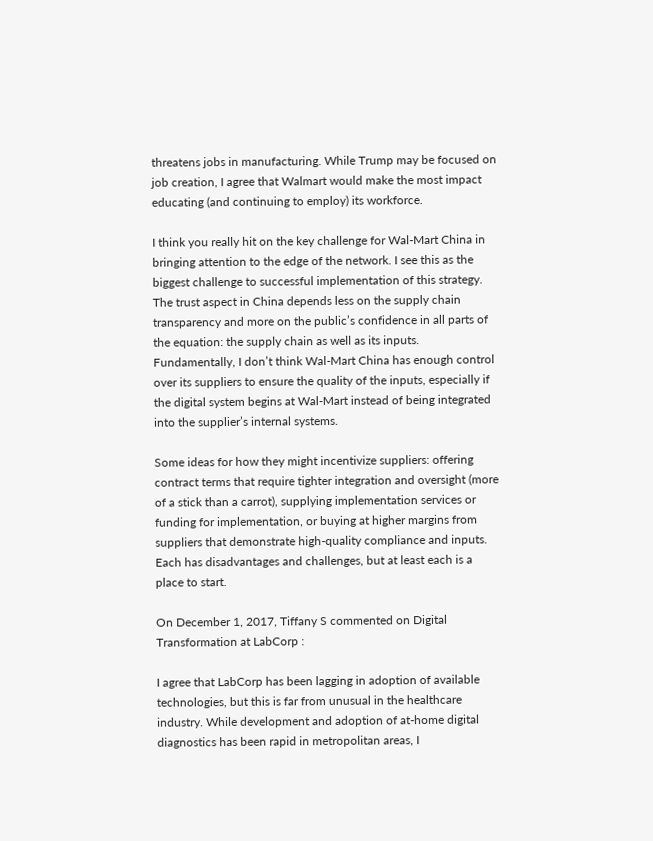threatens jobs in manufacturing. While Trump may be focused on job creation, I agree that Walmart would make the most impact educating (and continuing to employ) its workforce.

I think you really hit on the key challenge for Wal-Mart China in bringing attention to the edge of the network. I see this as the biggest challenge to successful implementation of this strategy. The trust aspect in China depends less on the supply chain transparency and more on the public’s confidence in all parts of the equation: the supply chain as well as its inputs. Fundamentally, I don’t think Wal-Mart China has enough control over its suppliers to ensure the quality of the inputs, especially if the digital system begins at Wal-Mart instead of being integrated into the supplier’s internal systems.

Some ideas for how they might incentivize suppliers: offering contract terms that require tighter integration and oversight (more of a stick than a carrot), supplying implementation services or funding for implementation, or buying at higher margins from suppliers that demonstrate high-quality compliance and inputs. Each has disadvantages and challenges, but at least each is a place to start.

On December 1, 2017, Tiffany S commented on Digital Transformation at LabCorp :

I agree that LabCorp has been lagging in adoption of available technologies, but this is far from unusual in the healthcare industry. While development and adoption of at-home digital diagnostics has been rapid in metropolitan areas, I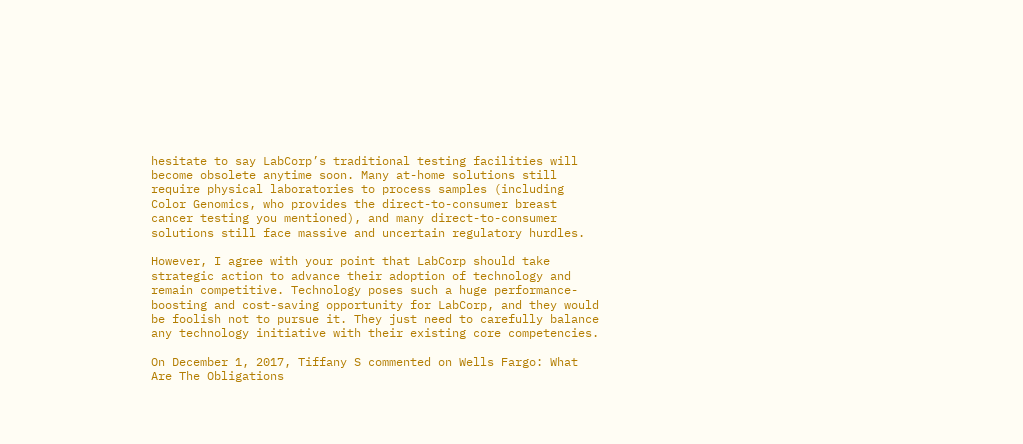hesitate to say LabCorp’s traditional testing facilities will become obsolete anytime soon. Many at-home solutions still require physical laboratories to process samples (including Color Genomics, who provides the direct-to-consumer breast cancer testing you mentioned), and many direct-to-consumer solutions still face massive and uncertain regulatory hurdles.

However, I agree with your point that LabCorp should take strategic action to advance their adoption of technology and remain competitive. Technology poses such a huge performance-boosting and cost-saving opportunity for LabCorp, and they would be foolish not to pursue it. They just need to carefully balance any technology initiative with their existing core competencies.

On December 1, 2017, Tiffany S commented on Wells Fargo: What Are The Obligations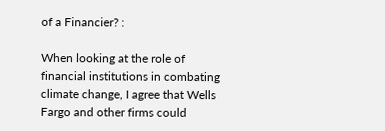of a Financier? :

When looking at the role of financial institutions in combating climate change, I agree that Wells Fargo and other firms could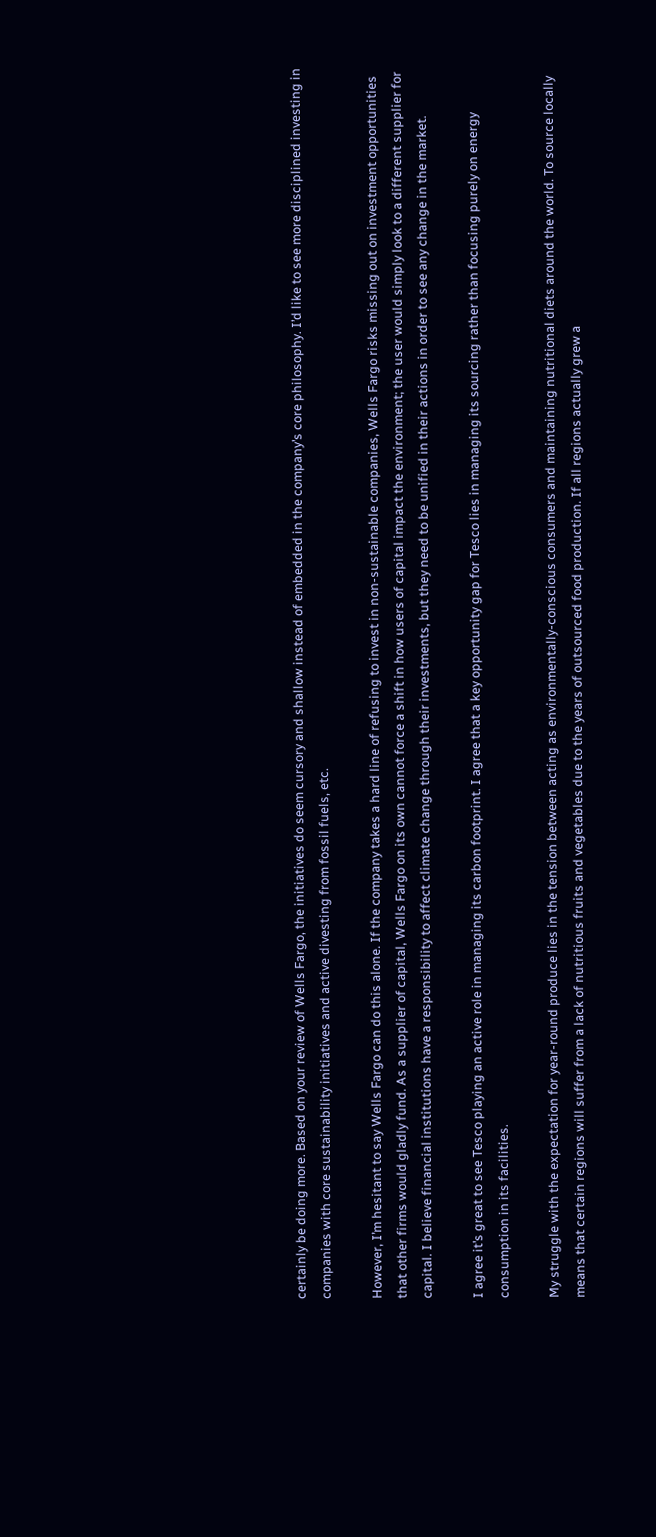certainly be doing more. Based on your review of Wells Fargo, the initiatives do seem cursory and shallow instead of embedded in the company’s core philosophy. I’d like to see more disciplined investing in companies with core sustainability initiatives and active divesting from fossil fuels, etc.

However, I’m hesitant to say Wells Fargo can do this alone. If the company takes a hard line of refusing to invest in non-sustainable companies, Wells Fargo risks missing out on investment opportunities that other firms would gladly fund. As a supplier of capital, Wells Fargo on its own cannot force a shift in how users of capital impact the environment; the user would simply look to a different supplier for capital. I believe financial institutions have a responsibility to affect climate change through their investments, but they need to be unified in their actions in order to see any change in the market.

I agree it’s great to see Tesco playing an active role in managing its carbon footprint. I agree that a key opportunity gap for Tesco lies in managing its sourcing rather than focusing purely on energy consumption in its facilities.

My struggle with the expectation for year-round produce lies in the tension between acting as environmentally-conscious consumers and maintaining nutritional diets around the world. To source locally means that certain regions will suffer from a lack of nutritious fruits and vegetables due to the years of outsourced food production. If all regions actually grew a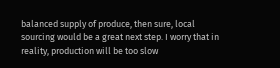balanced supply of produce, then sure, local sourcing would be a great next step. I worry that in reality, production will be too slow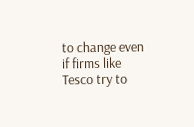to change even if firms like Tesco try to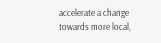accelerate a change towards more local,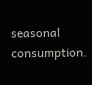seasonal consumption.